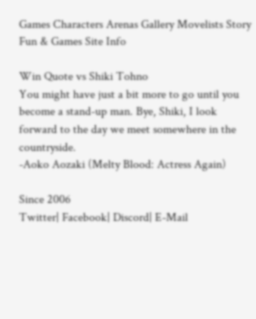Games Characters Arenas Gallery Movelists Story Fun & Games Site Info

Win Quote vs Shiki Tohno
You might have just a bit more to go until you become a stand-up man. Bye, Shiki, I look forward to the day we meet somewhere in the countryside.
-Aoko Aozaki (Melty Blood: Actress Again)

Since 2006
Twitter| Facebook| Discord| E-Mail